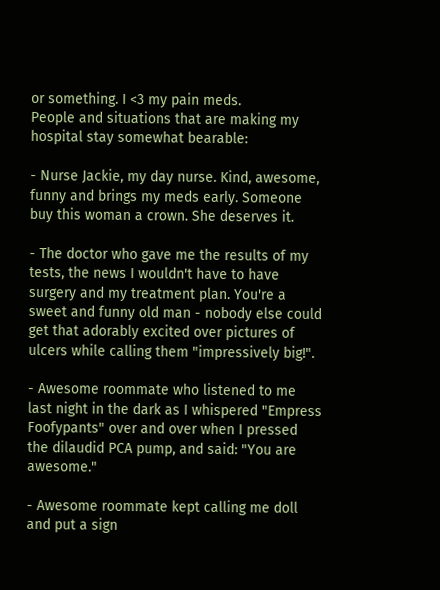or something. I <3 my pain meds.
People and situations that are making my hospital stay somewhat bearable:

- Nurse Jackie, my day nurse. Kind, awesome, funny and brings my meds early. Someone buy this woman a crown. She deserves it.

- The doctor who gave me the results of my tests, the news I wouldn't have to have surgery and my treatment plan. You're a sweet and funny old man - nobody else could get that adorably excited over pictures of ulcers while calling them "impressively big!".

- Awesome roommate who listened to me last night in the dark as I whispered "Empress Foofypants" over and over when I pressed the dilaudid PCA pump, and said: "You are awesome."

- Awesome roommate kept calling me doll and put a sign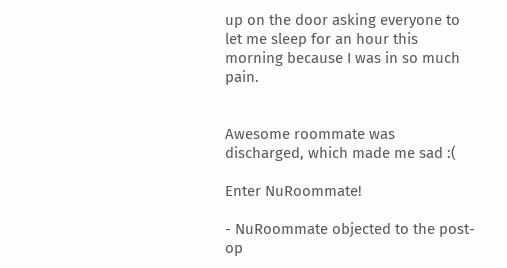up on the door asking everyone to let me sleep for an hour this morning because I was in so much pain.


Awesome roommate was discharged, which made me sad :(

Enter NuRoommate!

- NuRoommate objected to the post-op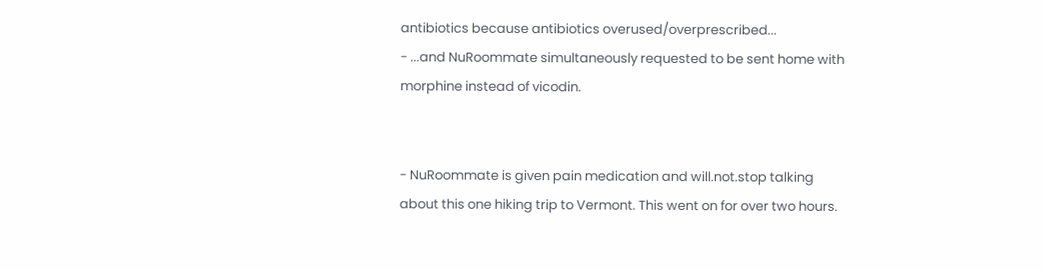antibiotics because antibiotics overused/overprescribed...
- ...and NuRoommate simultaneously requested to be sent home with morphine instead of vicodin.


- NuRoommate is given pain medication and will.not.stop talking about this one hiking trip to Vermont. This went on for over two hours.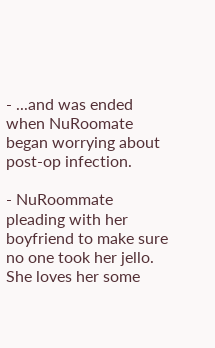- ...and was ended when NuRoomate began worrying about post-op infection.

- NuRoommate pleading with her boyfriend to make sure no one took her jello. She loves her some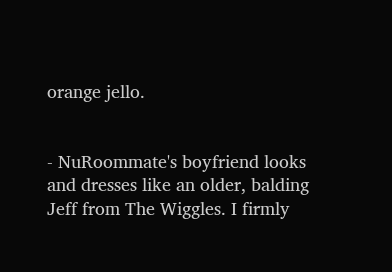orange jello.


- NuRoommate's boyfriend looks and dresses like an older, balding Jeff from The Wiggles. I firmly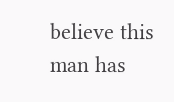believe this man has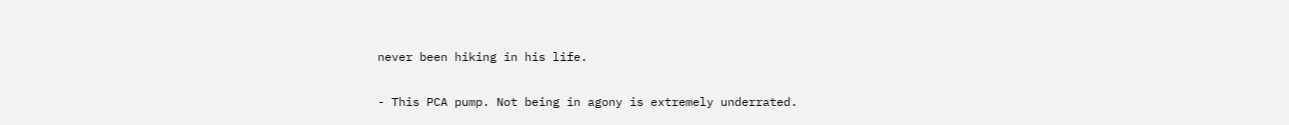never been hiking in his life.

- This PCA pump. Not being in agony is extremely underrated.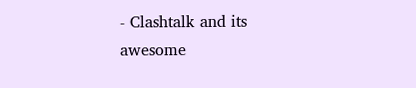- Clashtalk and its awesome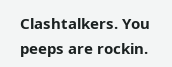Clashtalkers. You peeps are rockin.